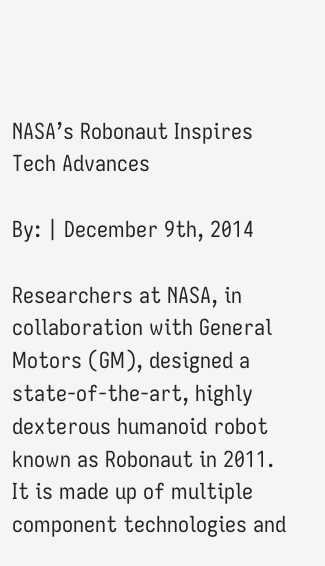NASA’s Robonaut Inspires Tech Advances

By: | December 9th, 2014

Researchers at NASA, in collaboration with General Motors (GM), designed a state-of-the-art, highly dexterous humanoid robot known as Robonaut in 2011. It is made up of multiple component technologies and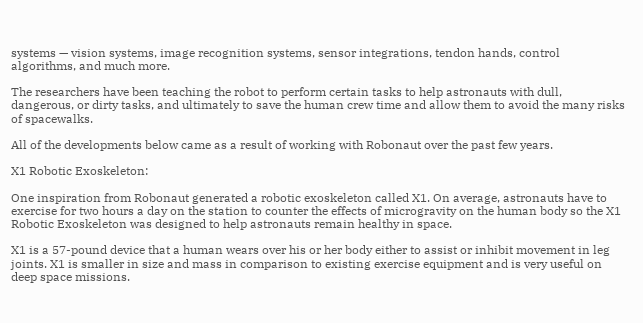systems — vision systems, image recognition systems, sensor integrations, tendon hands, control algorithms, and much more.

The researchers have been teaching the robot to perform certain tasks to help astronauts with dull, dangerous, or dirty tasks, and ultimately to save the human crew time and allow them to avoid the many risks of spacewalks.

All of the developments below came as a result of working with Robonaut over the past few years.

X1 Robotic Exoskeleton:

One inspiration from Robonaut generated a robotic exoskeleton called X1. On average, astronauts have to exercise for two hours a day on the station to counter the effects of microgravity on the human body so the X1 Robotic Exoskeleton was designed to help astronauts remain healthy in space.

X1 is a 57-pound device that a human wears over his or her body either to assist or inhibit movement in leg joints. X1 is smaller in size and mass in comparison to existing exercise equipment and is very useful on deep space missions.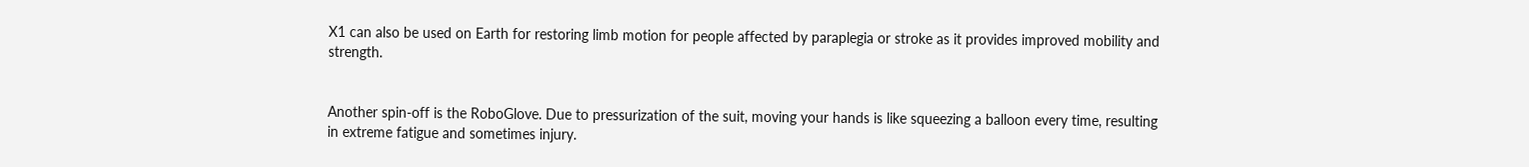X1 can also be used on Earth for restoring limb motion for people affected by paraplegia or stroke as it provides improved mobility and strength.


Another spin-off is the RoboGlove. Due to pressurization of the suit, moving your hands is like squeezing a balloon every time, resulting in extreme fatigue and sometimes injury.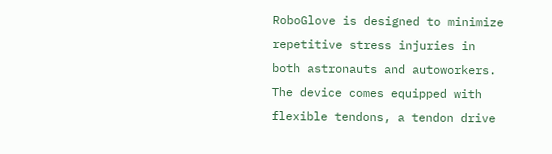RoboGlove is designed to minimize repetitive stress injuries in both astronauts and autoworkers. The device comes equipped with flexible tendons, a tendon drive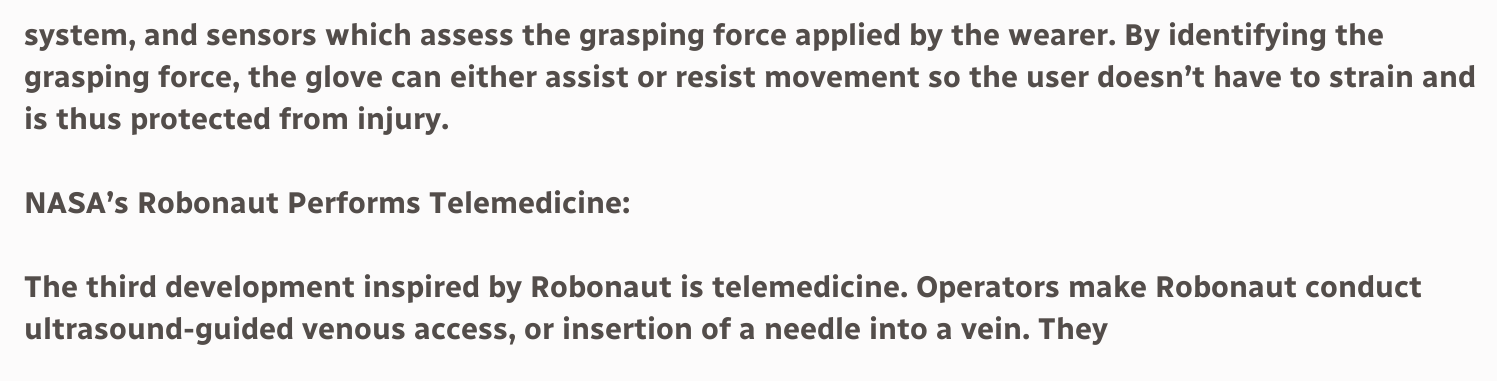system, and sensors which assess the grasping force applied by the wearer. By identifying the grasping force, the glove can either assist or resist movement so the user doesn’t have to strain and is thus protected from injury.

NASA’s Robonaut Performs Telemedicine:

The third development inspired by Robonaut is telemedicine. Operators make Robonaut conduct ultrasound-guided venous access, or insertion of a needle into a vein. They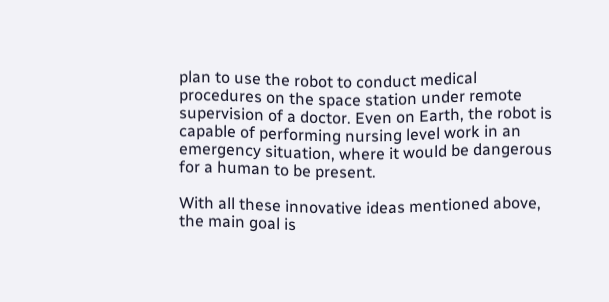plan to use the robot to conduct medical procedures on the space station under remote supervision of a doctor. Even on Earth, the robot is capable of performing nursing level work in an emergency situation, where it would be dangerous for a human to be present.

With all these innovative ideas mentioned above, the main goal is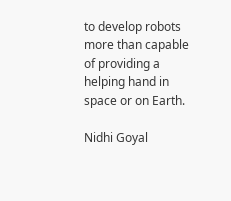to develop robots more than capable of providing a helping hand in space or on Earth.

Nidhi Goyal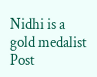Nidhi is a gold medalist Post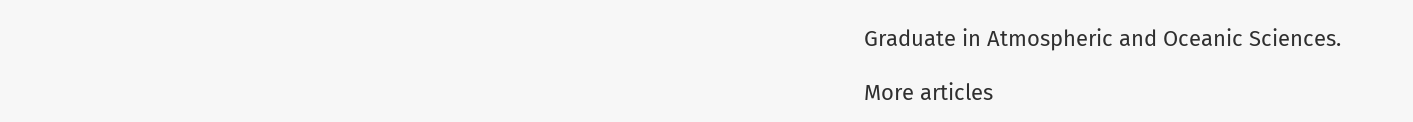Graduate in Atmospheric and Oceanic Sciences.

More articles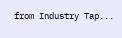from Industry Tap...